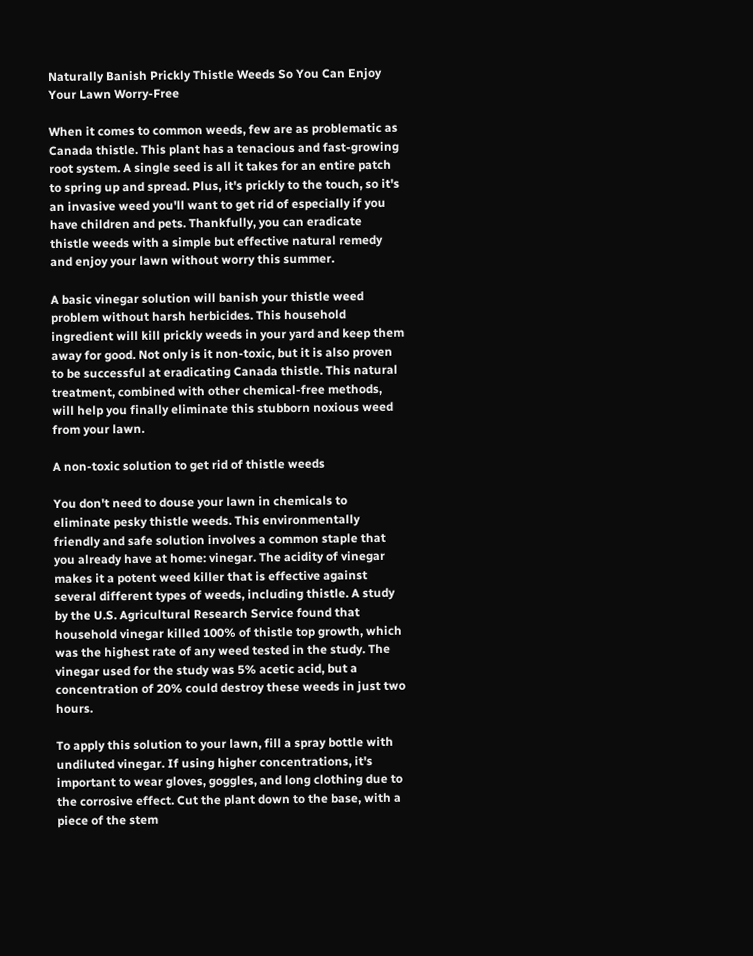Naturally Banish Prickly Thistle Weeds So You Can Enjoy Your Lawn Worry-Free

When it comes to common weeds, few are as problematic as Canada thistle. This plant has a tenacious and fast-growing root system. A single seed is all it takes for an entire patch to spring up and spread. Plus, it's prickly to the touch, so it's an invasive weed you'll want to get rid of especially if you have children and pets. Thankfully, you can eradicate thistle weeds with a simple but effective natural remedy and enjoy your lawn without worry this summer.

A basic vinegar solution will banish your thistle weed problem without harsh herbicides. This household ingredient will kill prickly weeds in your yard and keep them away for good. Not only is it non-toxic, but it is also proven to be successful at eradicating Canada thistle. This natural treatment, combined with other chemical-free methods, will help you finally eliminate this stubborn noxious weed from your lawn.

A non-toxic solution to get rid of thistle weeds

You don't need to douse your lawn in chemicals to eliminate pesky thistle weeds. This environmentally friendly and safe solution involves a common staple that you already have at home: vinegar. The acidity of vinegar makes it a potent weed killer that is effective against several different types of weeds, including thistle. A study by the U.S. Agricultural Research Service found that household vinegar killed 100% of thistle top growth, which was the highest rate of any weed tested in the study. The vinegar used for the study was 5% acetic acid, but a concentration of 20% could destroy these weeds in just two hours.

To apply this solution to your lawn, fill a spray bottle with undiluted vinegar. If using higher concentrations, it's important to wear gloves, goggles, and long clothing due to the corrosive effect. Cut the plant down to the base, with a piece of the stem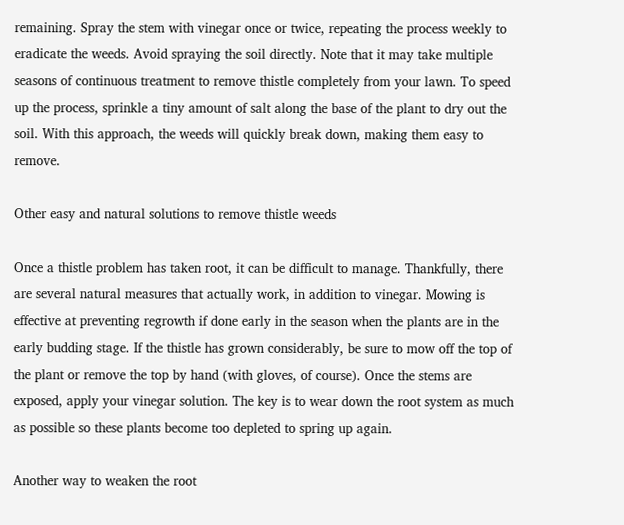remaining. Spray the stem with vinegar once or twice, repeating the process weekly to eradicate the weeds. Avoid spraying the soil directly. Note that it may take multiple seasons of continuous treatment to remove thistle completely from your lawn. To speed up the process, sprinkle a tiny amount of salt along the base of the plant to dry out the soil. With this approach, the weeds will quickly break down, making them easy to remove.

Other easy and natural solutions to remove thistle weeds

Once a thistle problem has taken root, it can be difficult to manage. Thankfully, there are several natural measures that actually work, in addition to vinegar. Mowing is effective at preventing regrowth if done early in the season when the plants are in the early budding stage. If the thistle has grown considerably, be sure to mow off the top of the plant or remove the top by hand (with gloves, of course). Once the stems are exposed, apply your vinegar solution. The key is to wear down the root system as much as possible so these plants become too depleted to spring up again.

Another way to weaken the root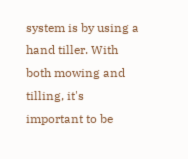system is by using a hand tiller. With both mowing and tilling, it's important to be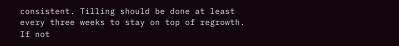consistent. Tilling should be done at least every three weeks to stay on top of regrowth. If not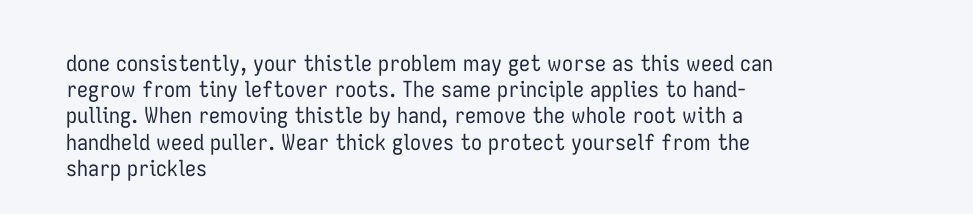done consistently, your thistle problem may get worse as this weed can regrow from tiny leftover roots. The same principle applies to hand-pulling. When removing thistle by hand, remove the whole root with a handheld weed puller. Wear thick gloves to protect yourself from the sharp prickles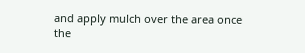and apply mulch over the area once the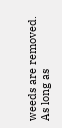weeds are removed. As long as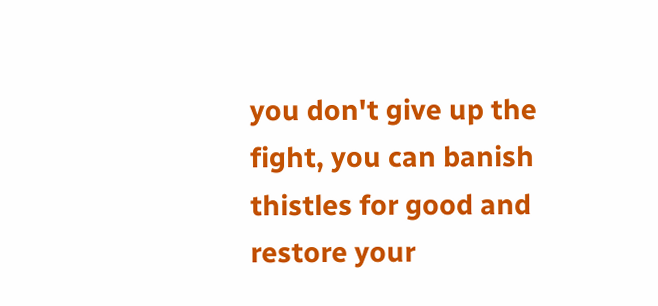you don't give up the fight, you can banish thistles for good and restore your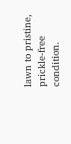lawn to pristine, prickle-free condition.